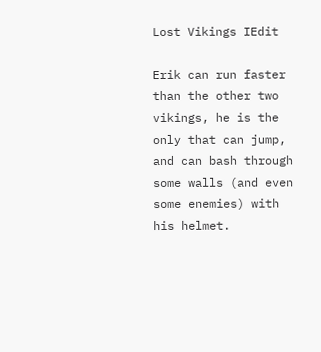Lost Vikings IEdit

Erik can run faster than the other two vikings, he is the only that can jump, and can bash through some walls (and even some enemies) with his helmet.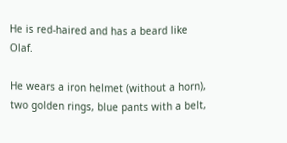He is red-haired and has a beard like Olaf.

He wears a iron helmet (without a horn), two golden rings, blue pants with a belt,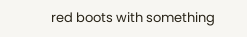red boots with something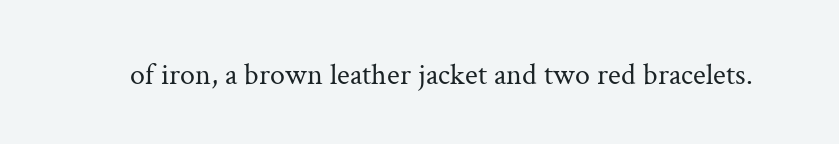of iron, a brown leather jacket and two red bracelets.